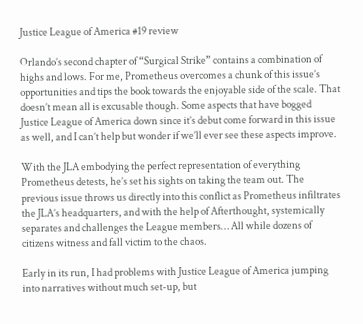Justice League of America #19 review

Orlando’s second chapter of “Surgical Strike” contains a combination of highs and lows. For me, Prometheus overcomes a chunk of this issue’s opportunities and tips the book towards the enjoyable side of the scale. That doesn’t mean all is excusable though. Some aspects that have bogged Justice League of America down since it’s debut come forward in this issue as well, and I can’t help but wonder if we’ll ever see these aspects improve.

With the JLA embodying the perfect representation of everything Prometheus detests, he’s set his sights on taking the team out. The previous issue throws us directly into this conflict as Prometheus infiltrates the JLA’s headquarters, and with the help of Afterthought, systemically separates and challenges the League members… All while dozens of citizens witness and fall victim to the chaos.

Early in its run, I had problems with Justice League of America jumping into narratives without much set-up, but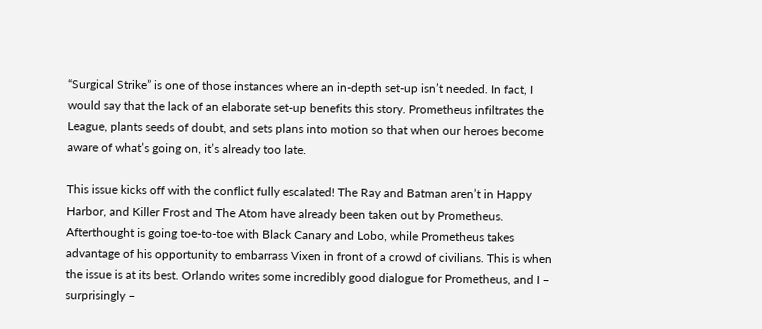“Surgical Strike” is one of those instances where an in-depth set-up isn’t needed. In fact, I would say that the lack of an elaborate set-up benefits this story. Prometheus infiltrates the League, plants seeds of doubt, and sets plans into motion so that when our heroes become aware of what’s going on, it’s already too late.

This issue kicks off with the conflict fully escalated! The Ray and Batman aren’t in Happy Harbor, and Killer Frost and The Atom have already been taken out by Prometheus. Afterthought is going toe-to-toe with Black Canary and Lobo, while Prometheus takes advantage of his opportunity to embarrass Vixen in front of a crowd of civilians. This is when the issue is at its best. Orlando writes some incredibly good dialogue for Prometheus, and I – surprisingly –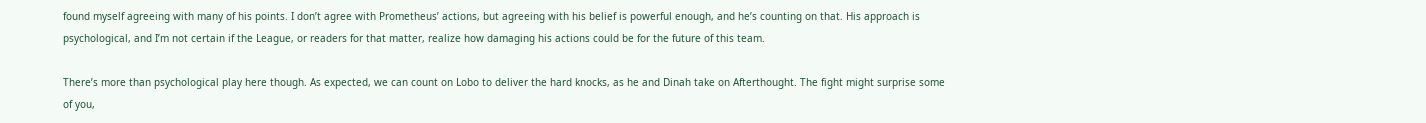found myself agreeing with many of his points. I don’t agree with Prometheus’ actions, but agreeing with his belief is powerful enough, and he’s counting on that. His approach is psychological, and I’m not certain if the League, or readers for that matter, realize how damaging his actions could be for the future of this team.

There’s more than psychological play here though. As expected, we can count on Lobo to deliver the hard knocks, as he and Dinah take on Afterthought. The fight might surprise some of you,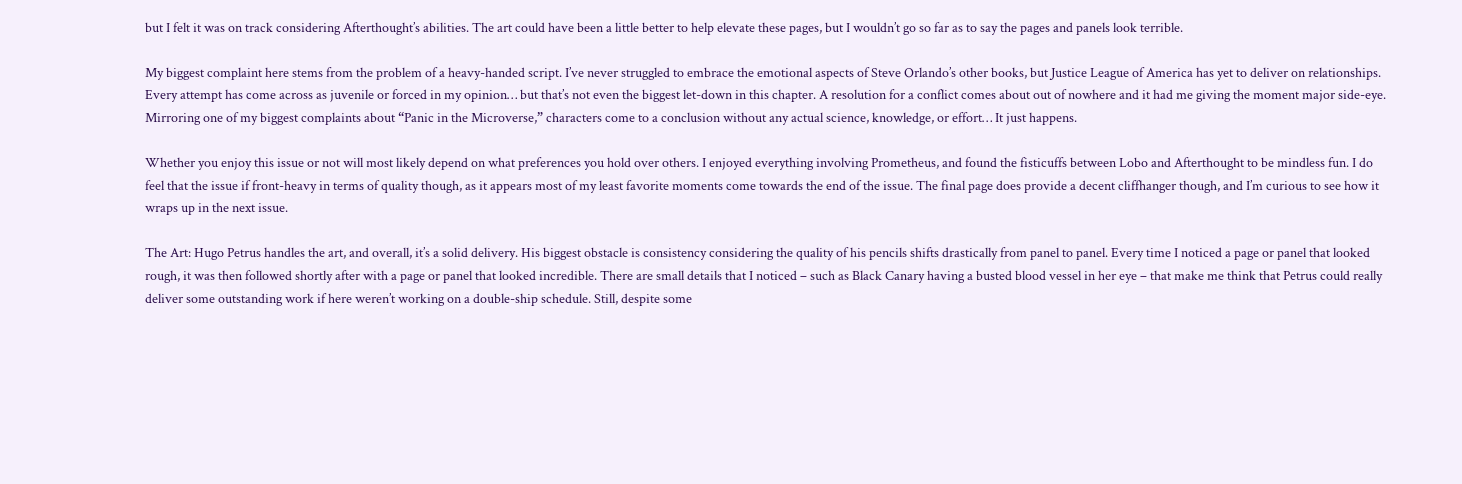but I felt it was on track considering Afterthought’s abilities. The art could have been a little better to help elevate these pages, but I wouldn’t go so far as to say the pages and panels look terrible.

My biggest complaint here stems from the problem of a heavy-handed script. I’ve never struggled to embrace the emotional aspects of Steve Orlando’s other books, but Justice League of America has yet to deliver on relationships. Every attempt has come across as juvenile or forced in my opinion… but that’s not even the biggest let-down in this chapter. A resolution for a conflict comes about out of nowhere and it had me giving the moment major side-eye. Mirroring one of my biggest complaints about “Panic in the Microverse,” characters come to a conclusion without any actual science, knowledge, or effort… It just happens.

Whether you enjoy this issue or not will most likely depend on what preferences you hold over others. I enjoyed everything involving Prometheus, and found the fisticuffs between Lobo and Afterthought to be mindless fun. I do feel that the issue if front-heavy in terms of quality though, as it appears most of my least favorite moments come towards the end of the issue. The final page does provide a decent cliffhanger though, and I’m curious to see how it wraps up in the next issue.

The Art: Hugo Petrus handles the art, and overall, it’s a solid delivery. His biggest obstacle is consistency considering the quality of his pencils shifts drastically from panel to panel. Every time I noticed a page or panel that looked rough, it was then followed shortly after with a page or panel that looked incredible. There are small details that I noticed – such as Black Canary having a busted blood vessel in her eye – that make me think that Petrus could really deliver some outstanding work if here weren’t working on a double-ship schedule. Still, despite some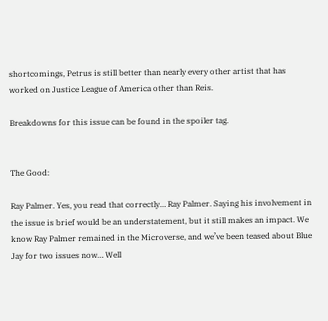shortcomings, Petrus is still better than nearly every other artist that has worked on Justice League of America other than Reis.

Breakdowns for this issue can be found in the spoiler tag.


The Good:

Ray Palmer. Yes, you read that correctly… Ray Palmer. Saying his involvement in the issue is brief would be an understatement, but it still makes an impact. We know Ray Palmer remained in the Microverse, and we’ve been teased about Blue Jay for two issues now… Well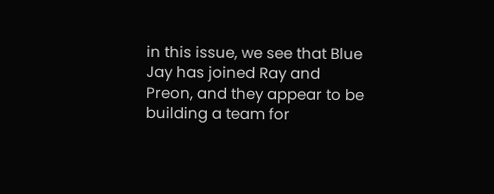in this issue, we see that Blue Jay has joined Ray and Preon, and they appear to be building a team for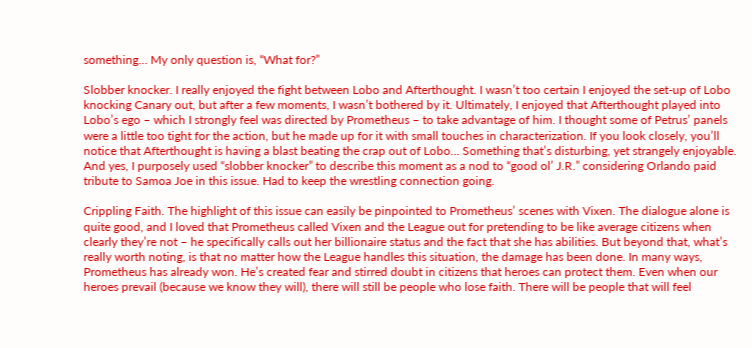something… My only question is, “What for?”

Slobber knocker. I really enjoyed the fight between Lobo and Afterthought. I wasn’t too certain I enjoyed the set-up of Lobo knocking Canary out, but after a few moments, I wasn’t bothered by it. Ultimately, I enjoyed that Afterthought played into Lobo’s ego – which I strongly feel was directed by Prometheus – to take advantage of him. I thought some of Petrus’ panels were a little too tight for the action, but he made up for it with small touches in characterization. If you look closely, you’ll notice that Afterthought is having a blast beating the crap out of Lobo… Something that’s disturbing, yet strangely enjoyable. And yes, I purposely used “slobber knocker” to describe this moment as a nod to “good ol’ J.R.” considering Orlando paid tribute to Samoa Joe in this issue. Had to keep the wrestling connection going.

Crippling Faith. The highlight of this issue can easily be pinpointed to Prometheus’ scenes with Vixen. The dialogue alone is quite good, and I loved that Prometheus called Vixen and the League out for pretending to be like average citizens when clearly they’re not – he specifically calls out her billionaire status and the fact that she has abilities. But beyond that, what’s really worth noting, is that no matter how the League handles this situation, the damage has been done. In many ways, Prometheus has already won. He’s created fear and stirred doubt in citizens that heroes can protect them. Even when our heroes prevail (because we know they will), there will still be people who lose faith. There will be people that will feel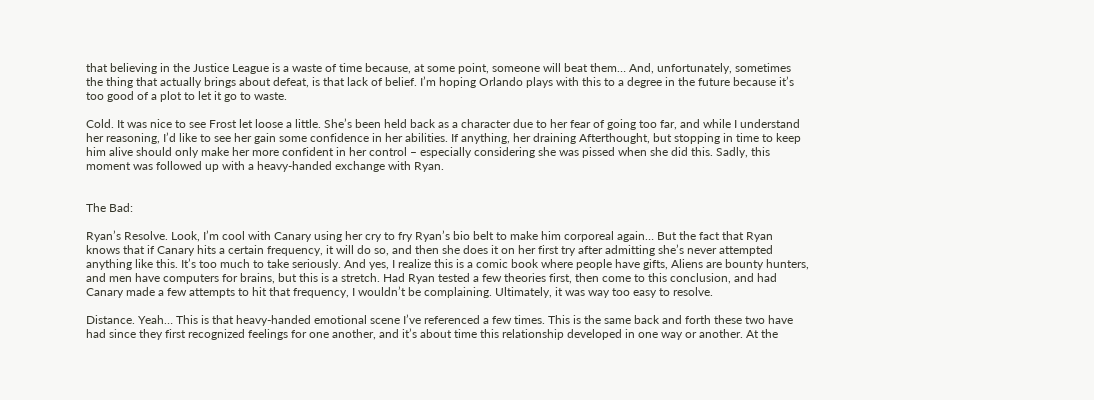that believing in the Justice League is a waste of time because, at some point, someone will beat them… And, unfortunately, sometimes the thing that actually brings about defeat, is that lack of belief. I’m hoping Orlando plays with this to a degree in the future because it’s too good of a plot to let it go to waste.

Cold. It was nice to see Frost let loose a little. She’s been held back as a character due to her fear of going too far, and while I understand her reasoning, I’d like to see her gain some confidence in her abilities. If anything, her draining Afterthought, but stopping in time to keep him alive should only make her more confident in her control – especially considering she was pissed when she did this. Sadly, this moment was followed up with a heavy-handed exchange with Ryan.


The Bad:

Ryan’s Resolve. Look, I’m cool with Canary using her cry to fry Ryan’s bio belt to make him corporeal again… But the fact that Ryan knows that if Canary hits a certain frequency, it will do so, and then she does it on her first try after admitting she’s never attempted anything like this. It’s too much to take seriously. And yes, I realize this is a comic book where people have gifts, Aliens are bounty hunters, and men have computers for brains, but this is a stretch. Had Ryan tested a few theories first, then come to this conclusion, and had Canary made a few attempts to hit that frequency, I wouldn’t be complaining. Ultimately, it was way too easy to resolve.

Distance. Yeah… This is that heavy-handed emotional scene I’ve referenced a few times. This is the same back and forth these two have had since they first recognized feelings for one another, and it’s about time this relationship developed in one way or another. At the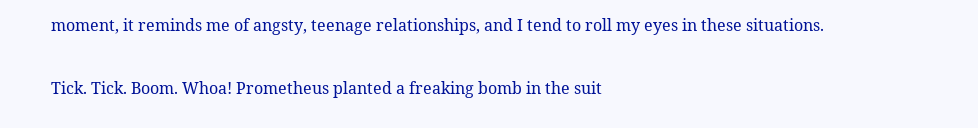moment, it reminds me of angsty, teenage relationships, and I tend to roll my eyes in these situations.

Tick. Tick. Boom. Whoa! Prometheus planted a freaking bomb in the suit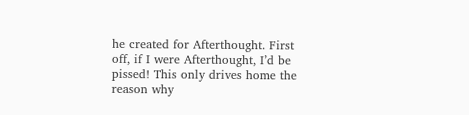he created for Afterthought. First off, if I were Afterthought, I’d be pissed! This only drives home the reason why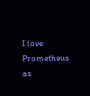I love Prometheus as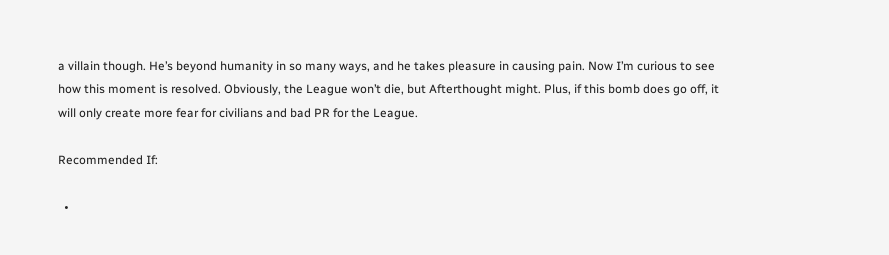a villain though. He’s beyond humanity in so many ways, and he takes pleasure in causing pain. Now I’m curious to see how this moment is resolved. Obviously, the League won’t die, but Afterthought might. Plus, if this bomb does go off, it will only create more fear for civilians and bad PR for the League.

Recommended If:

  •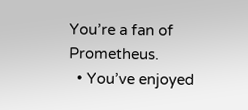You’re a fan of Prometheus.
  • You’ve enjoyed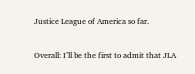Justice League of America so far.

Overall: I’ll be the first to admit that JLA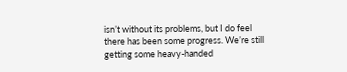isn’t without its problems, but I do feel there has been some progress. We’re still getting some heavy-handed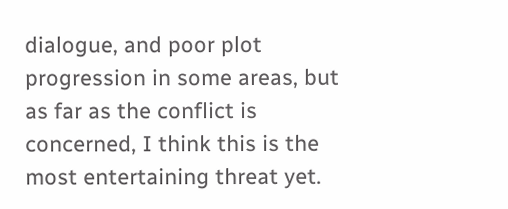dialogue, and poor plot progression in some areas, but as far as the conflict is concerned, I think this is the most entertaining threat yet.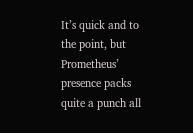It’s quick and to the point, but Prometheus’ presence packs quite a punch all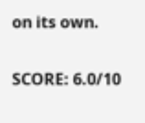on its own.

SCORE: 6.0/10